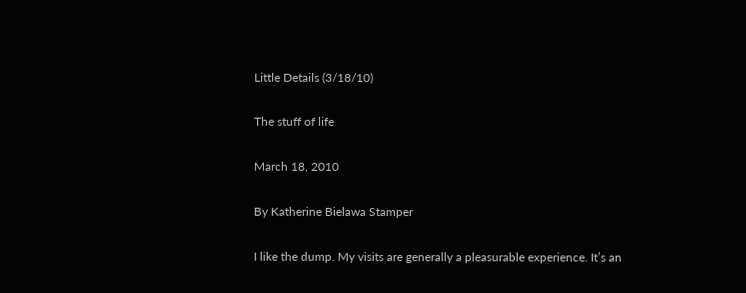Little Details (3/18/10)

The stuff of life

March 18, 2010

By Katherine Bielawa Stamper

I like the dump. My visits are generally a pleasurable experience. It’s an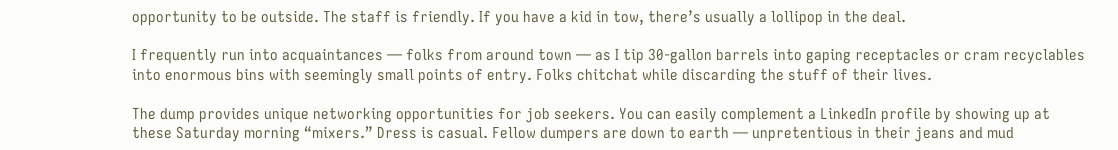opportunity to be outside. The staff is friendly. If you have a kid in tow, there’s usually a lollipop in the deal.

I frequently run into acquaintances — folks from around town — as I tip 30-gallon barrels into gaping receptacles or cram recyclables into enormous bins with seemingly small points of entry. Folks chitchat while discarding the stuff of their lives.

The dump provides unique networking opportunities for job seekers. You can easily complement a LinkedIn profile by showing up at these Saturday morning “mixers.” Dress is casual. Fellow dumpers are down to earth — unpretentious in their jeans and mud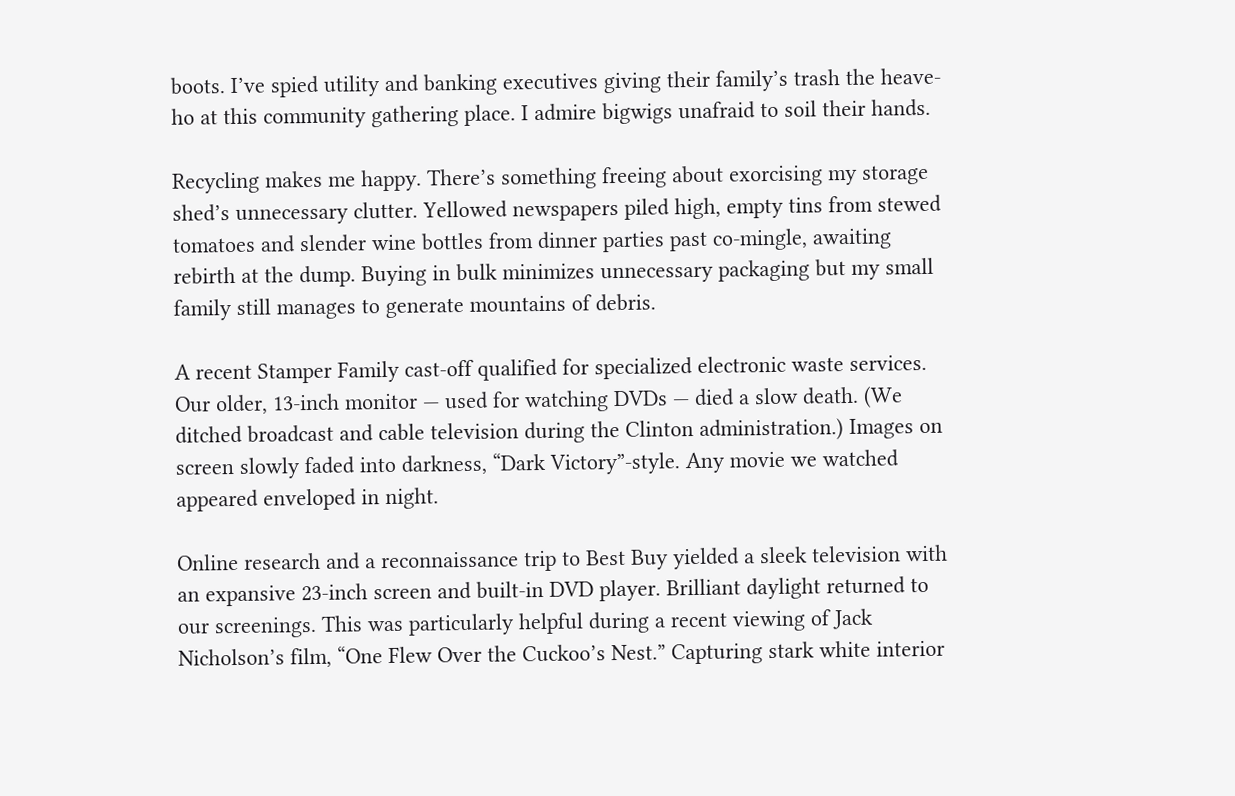boots. I’ve spied utility and banking executives giving their family’s trash the heave-ho at this community gathering place. I admire bigwigs unafraid to soil their hands.

Recycling makes me happy. There’s something freeing about exorcising my storage shed’s unnecessary clutter. Yellowed newspapers piled high, empty tins from stewed tomatoes and slender wine bottles from dinner parties past co-mingle, awaiting rebirth at the dump. Buying in bulk minimizes unnecessary packaging but my small family still manages to generate mountains of debris.

A recent Stamper Family cast-off qualified for specialized electronic waste services. Our older, 13-inch monitor — used for watching DVDs — died a slow death. (We ditched broadcast and cable television during the Clinton administration.) Images on screen slowly faded into darkness, “Dark Victory”-style. Any movie we watched appeared enveloped in night.

Online research and a reconnaissance trip to Best Buy yielded a sleek television with an expansive 23-inch screen and built-in DVD player. Brilliant daylight returned to our screenings. This was particularly helpful during a recent viewing of Jack Nicholson’s film, “One Flew Over the Cuckoo’s Nest.” Capturing stark white interior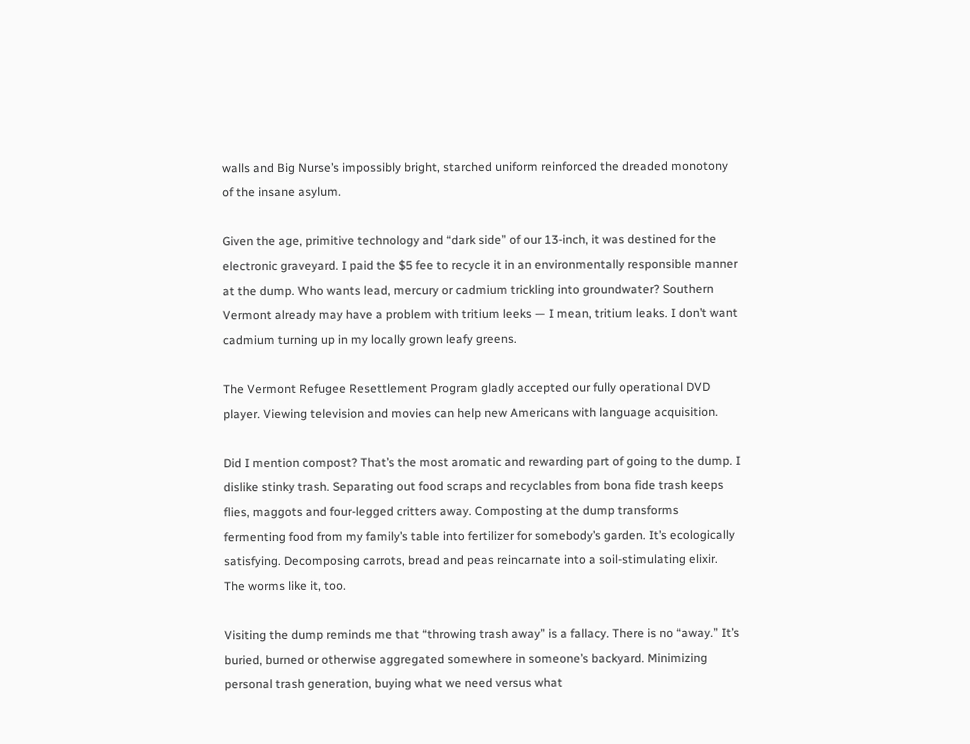walls and Big Nurse’s impossibly bright, starched uniform reinforced the dreaded monotony of the insane asylum.

Given the age, primitive technology and “dark side” of our 13-inch, it was destined for the electronic graveyard. I paid the $5 fee to recycle it in an environmentally responsible manner at the dump. Who wants lead, mercury or cadmium trickling into groundwater? Southern Vermont already may have a problem with tritium leeks — I mean, tritium leaks. I don’t want cadmium turning up in my locally grown leafy greens.

The Vermont Refugee Resettlement Program gladly accepted our fully operational DVD player. Viewing television and movies can help new Americans with language acquisition.

Did I mention compost? That’s the most aromatic and rewarding part of going to the dump. I dislike stinky trash. Separating out food scraps and recyclables from bona fide trash keeps flies, maggots and four-legged critters away. Composting at the dump transforms fermenting food from my family’s table into fertilizer for somebody’s garden. It’s ecologically satisfying. Decomposing carrots, bread and peas reincarnate into a soil-stimulating elixir. The worms like it, too.

Visiting the dump reminds me that “throwing trash away” is a fallacy. There is no “away.” It’s buried, burned or otherwise aggregated somewhere in someone’s backyard. Minimizing personal trash generation, buying what we need versus what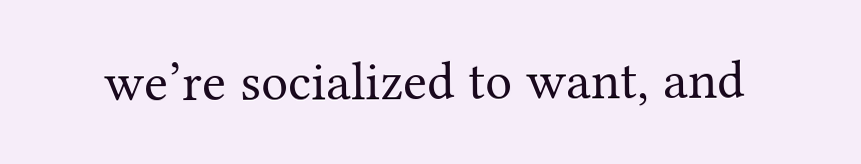we’re socialized to want, and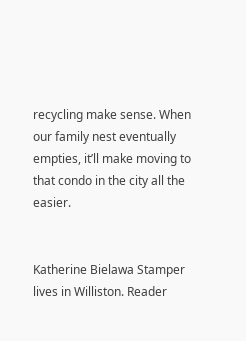recycling make sense. When our family nest eventually empties, it’ll make moving to that condo in the city all the easier.


Katherine Bielawa Stamper lives in Williston. Reader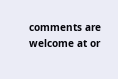comments are welcome at or